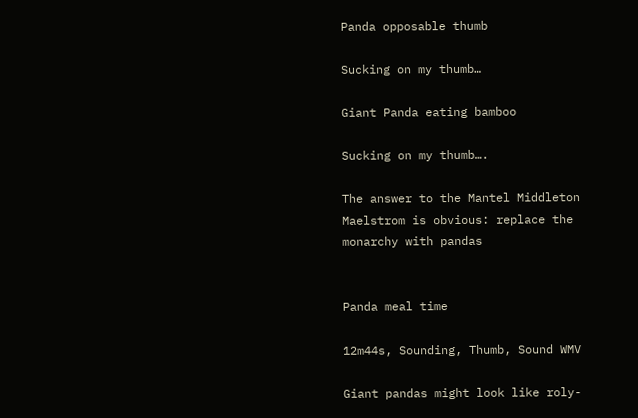Panda opposable thumb

Sucking on my thumb…

Giant Panda eating bamboo

Sucking on my thumb….

The answer to the Mantel Middleton Maelstrom is obvious: replace the  monarchy with pandas


Panda meal time

12m44s, Sounding, Thumb, Sound WMV

Giant pandas might look like roly-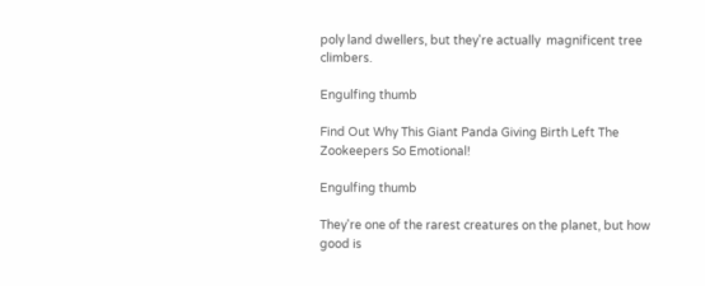poly land dwellers, but they're actually  magnificent tree climbers.

Engulfing thumb

Find Out Why This Giant Panda Giving Birth Left The Zookeepers So Emotional!

Engulfing thumb

They're one of the rarest creatures on the planet, but how good is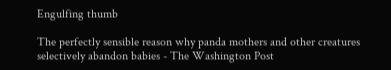Engulfing thumb

The perfectly sensible reason why panda mothers and other creatures  selectively abandon babies - The Washington Post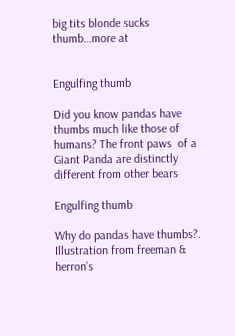big tits blonde sucks thumb…more at


Engulfing thumb

Did you know pandas have thumbs much like those of humans? The front paws  of a Giant Panda are distinctly different from other bears

Engulfing thumb

Why do pandas have thumbs?. Illustration from freeman & herron’s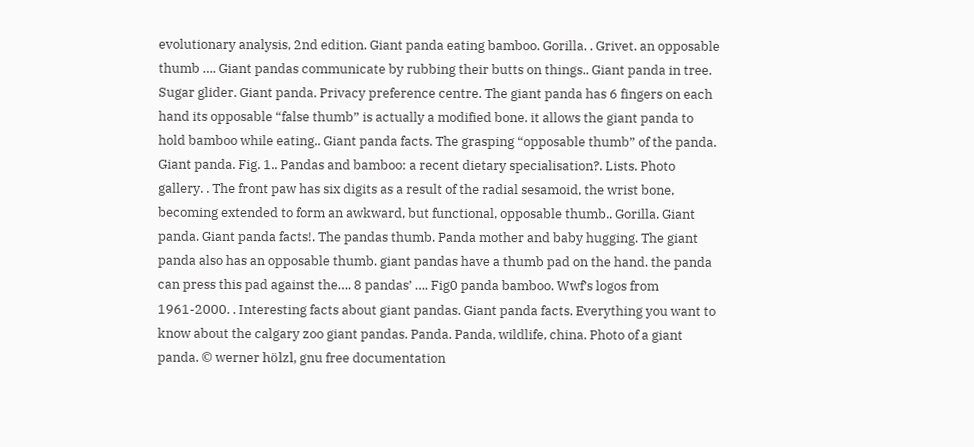evolutionary analysis, 2nd edition. Giant panda eating bamboo. Gorilla. . Grivet. an opposable thumb …. Giant pandas communicate by rubbing their butts on things.. Giant panda in tree. Sugar glider. Giant panda. Privacy preference centre. The giant panda has 6 fingers on each hand its opposable “false thumb” is actually a modified bone. it allows the giant panda to hold bamboo while eating.. Giant panda facts. The grasping “opposable thumb” of the panda. Giant panda. Fig. 1.. Pandas and bamboo: a recent dietary specialisation?. Lists. Photo gallery. . The front paw has six digits as a result of the radial sesamoid, the wrist bone, becoming extended to form an awkward, but functional, opposable thumb.. Gorilla. Giant panda. Giant panda facts!. The pandas thumb. Panda mother and baby hugging. The giant panda also has an opposable thumb. giant pandas have a thumb pad on the hand. the panda can press this pad against the…. 8 pandas’ …. Fig0 panda bamboo. Wwf’s logos from 1961-2000. . Interesting facts about giant pandas. Giant panda facts. Everything you want to know about the calgary zoo giant pandas. Panda. Panda, wildlife, china. Photo of a giant panda. © werner hölzl, gnu free documentation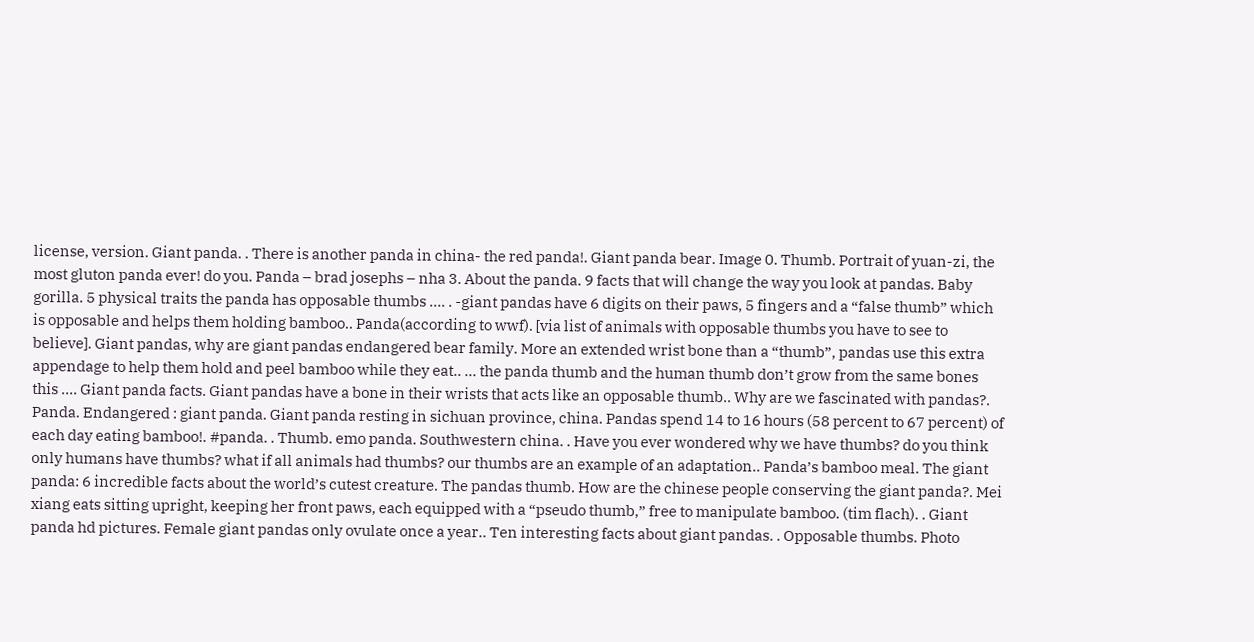license, version. Giant panda. . There is another panda in china- the red panda!. Giant panda bear. Image 0. Thumb. Portrait of yuan-zi, the most gluton panda ever! do you. Panda – brad josephs – nha 3. About the panda. 9 facts that will change the way you look at pandas. Baby gorilla. 5 physical traits the panda has opposable thumbs …. . -giant pandas have 6 digits on their paws, 5 fingers and a “false thumb” which is opposable and helps them holding bamboo.. Panda(according to wwf). [via list of animals with opposable thumbs you have to see to believe]. Giant pandas, why are giant pandas endangered bear family. More an extended wrist bone than a “thumb”, pandas use this extra appendage to help them hold and peel bamboo while they eat.. … the panda thumb and the human thumb don’t grow from the same bones this …. Giant panda facts. Giant pandas have a bone in their wrists that acts like an opposable thumb.. Why are we fascinated with pandas?. Panda. Endangered : giant panda. Giant panda resting in sichuan province, china. Pandas spend 14 to 16 hours (58 percent to 67 percent) of each day eating bamboo!. #panda. . Thumb. emo panda. Southwestern china. . Have you ever wondered why we have thumbs? do you think only humans have thumbs? what if all animals had thumbs? our thumbs are an example of an adaptation.. Panda’s bamboo meal. The giant panda: 6 incredible facts about the world’s cutest creature. The pandas thumb. How are the chinese people conserving the giant panda?. Mei xiang eats sitting upright, keeping her front paws, each equipped with a “pseudo thumb,” free to manipulate bamboo. (tim flach). . Giant panda hd pictures. Female giant pandas only ovulate once a year.. Ten interesting facts about giant pandas. . Opposable thumbs. Photo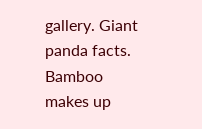gallery. Giant panda facts. Bamboo makes up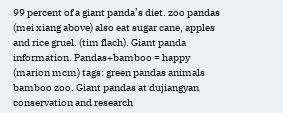99 percent of a giant panda’s diet. zoo pandas (mei xiang above) also eat sugar cane, apples and rice gruel. (tim flach). Giant panda information. Pandas+bamboo = happy (marion mcm) tags: green pandas animals bamboo zoo. Giant pandas at dujiangyan conservation and research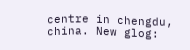centre in chengdu, china. New glog: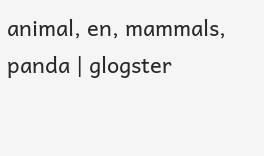animal, en, mammals, panda | glogster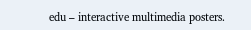edu – interactive multimedia posters.